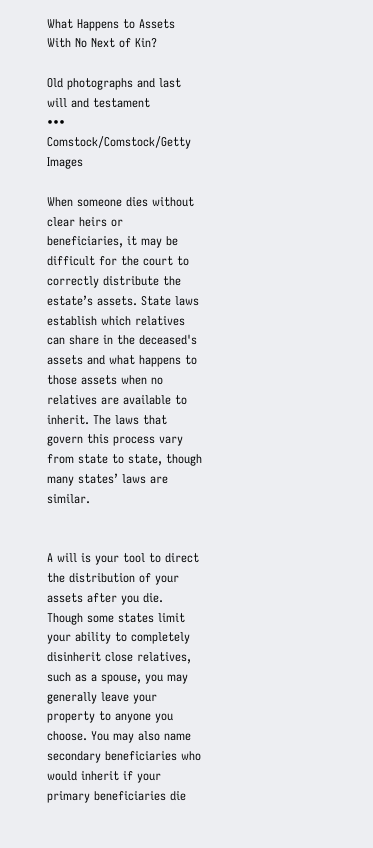What Happens to Assets With No Next of Kin?

Old photographs and last will and testament
••• Comstock/Comstock/Getty Images

When someone dies without clear heirs or beneficiaries, it may be difficult for the court to correctly distribute the estate’s assets. State laws establish which relatives can share in the deceased's assets and what happens to those assets when no relatives are available to inherit. The laws that govern this process vary from state to state, though many states’ laws are similar.


A will is your tool to direct the distribution of your assets after you die. Though some states limit your ability to completely disinherit close relatives, such as a spouse, you may generally leave your property to anyone you choose. You may also name secondary beneficiaries who would inherit if your primary beneficiaries die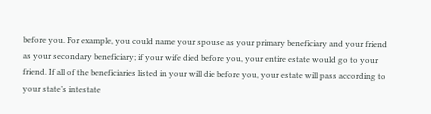before you. For example, you could name your spouse as your primary beneficiary and your friend as your secondary beneficiary; if your wife died before you, your entire estate would go to your friend. If all of the beneficiaries listed in your will die before you, your estate will pass according to your state’s intestate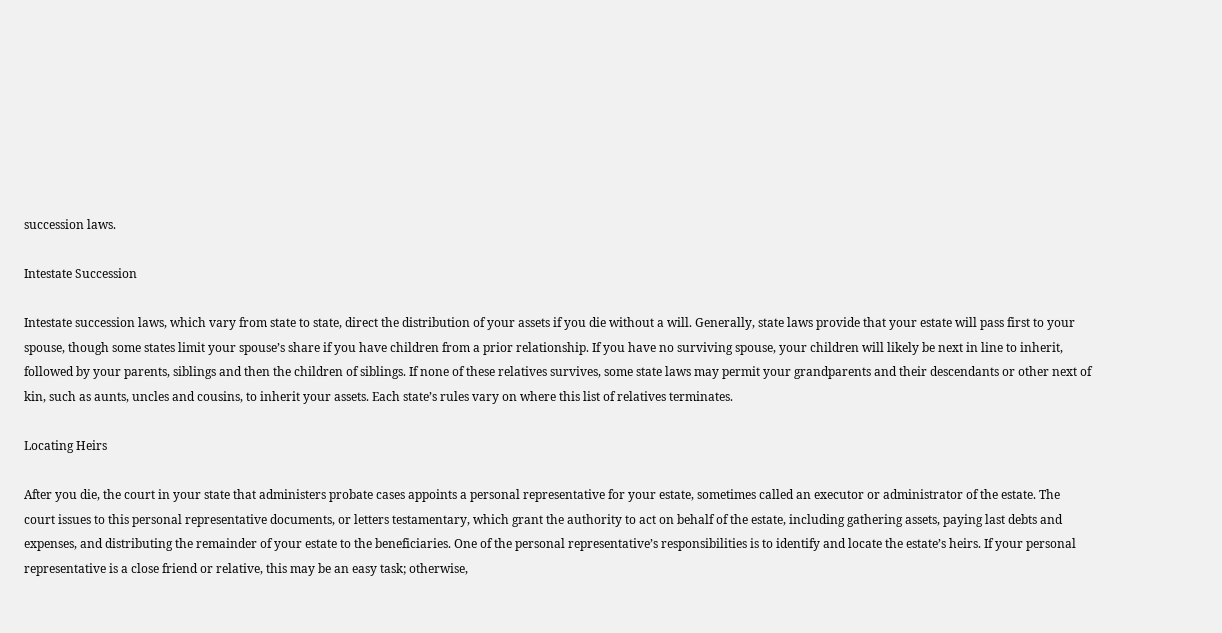succession laws.

Intestate Succession

Intestate succession laws, which vary from state to state, direct the distribution of your assets if you die without a will. Generally, state laws provide that your estate will pass first to your spouse, though some states limit your spouse’s share if you have children from a prior relationship. If you have no surviving spouse, your children will likely be next in line to inherit, followed by your parents, siblings and then the children of siblings. If none of these relatives survives, some state laws may permit your grandparents and their descendants or other next of kin, such as aunts, uncles and cousins, to inherit your assets. Each state’s rules vary on where this list of relatives terminates.

Locating Heirs

After you die, the court in your state that administers probate cases appoints a personal representative for your estate, sometimes called an executor or administrator of the estate. The court issues to this personal representative documents, or letters testamentary, which grant the authority to act on behalf of the estate, including gathering assets, paying last debts and expenses, and distributing the remainder of your estate to the beneficiaries. One of the personal representative’s responsibilities is to identify and locate the estate’s heirs. If your personal representative is a close friend or relative, this may be an easy task; otherwise,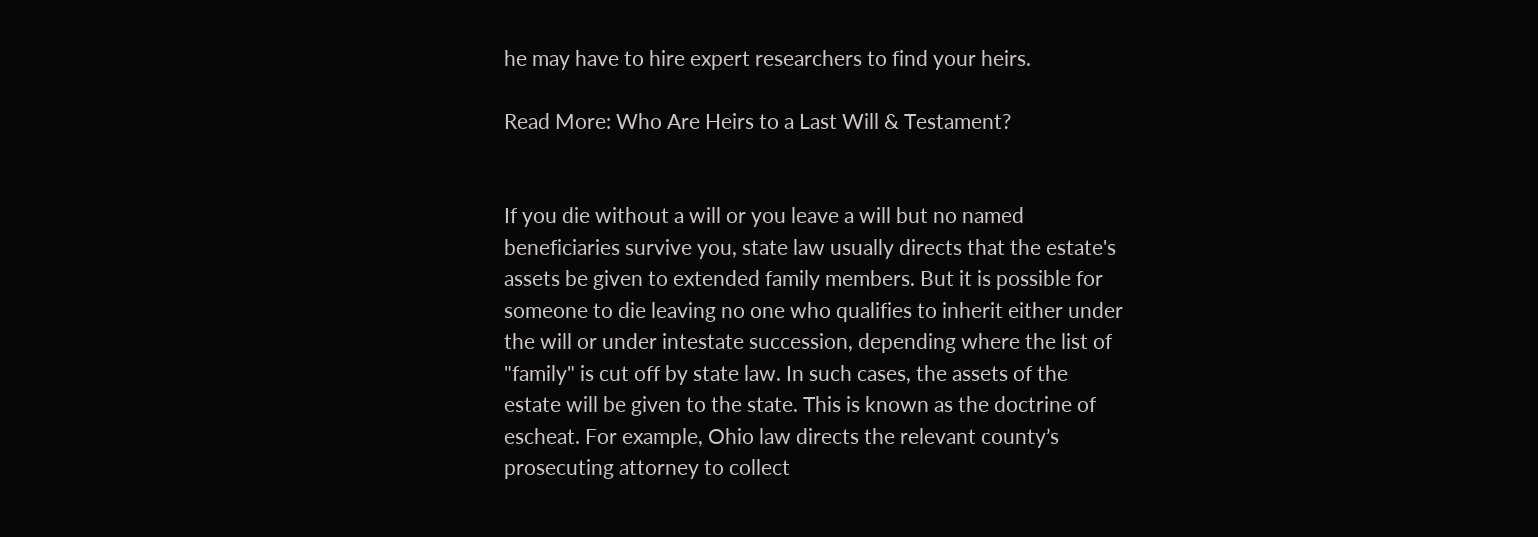he may have to hire expert researchers to find your heirs.

Read More: Who Are Heirs to a Last Will & Testament?


If you die without a will or you leave a will but no named beneficiaries survive you, state law usually directs that the estate's assets be given to extended family members. But it is possible for someone to die leaving no one who qualifies to inherit either under the will or under intestate succession, depending where the list of "family" is cut off by state law. In such cases, the assets of the estate will be given to the state. This is known as the doctrine of escheat. For example, Ohio law directs the relevant county’s prosecuting attorney to collect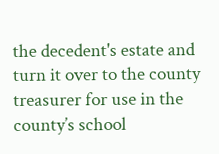the decedent's estate and turn it over to the county treasurer for use in the county’s school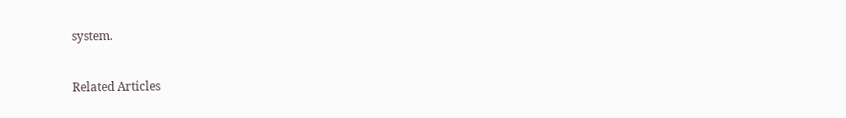system.

Related Articles